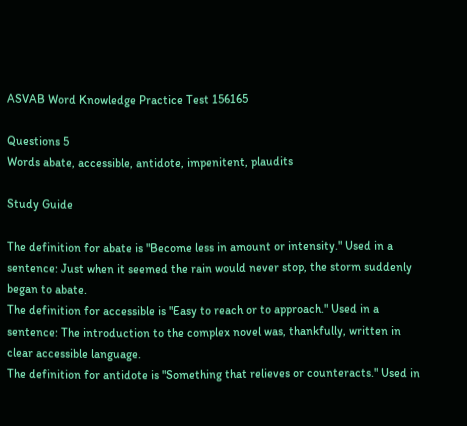ASVAB Word Knowledge Practice Test 156165

Questions 5
Words abate, accessible, antidote, impenitent, plaudits

Study Guide

The definition for abate is "Become less in amount or intensity." Used in a sentence: Just when it seemed the rain would never stop, the storm suddenly began to abate.
The definition for accessible is "Easy to reach or to approach." Used in a sentence: The introduction to the complex novel was, thankfully, written in clear accessible language.
The definition for antidote is "Something that relieves or counteracts." Used in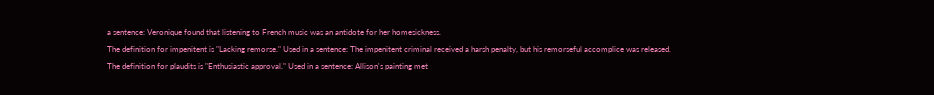a sentence: Veronique found that listening to French music was an antidote for her homesickness.
The definition for impenitent is "Lacking remorse." Used in a sentence: The impenitent criminal received a harsh penalty, but his remorseful accomplice was released.
The definition for plaudits is "Enthusiastic approval." Used in a sentence: Allison's painting met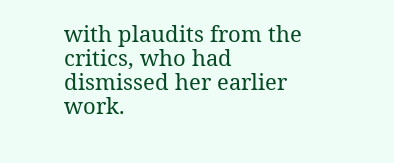with plaudits from the critics, who had dismissed her earlier work.